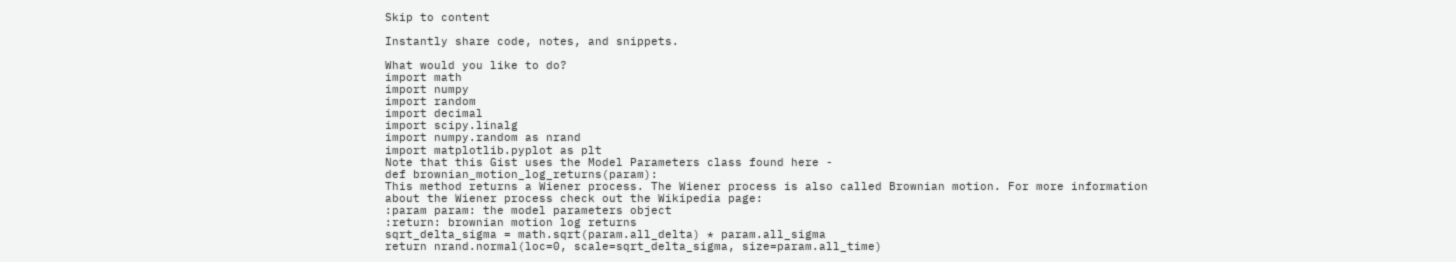Skip to content

Instantly share code, notes, and snippets.

What would you like to do?
import math
import numpy
import random
import decimal
import scipy.linalg
import numpy.random as nrand
import matplotlib.pyplot as plt
Note that this Gist uses the Model Parameters class found here -
def brownian_motion_log_returns(param):
This method returns a Wiener process. The Wiener process is also called Brownian motion. For more information
about the Wiener process check out the Wikipedia page:
:param param: the model parameters object
:return: brownian motion log returns
sqrt_delta_sigma = math.sqrt(param.all_delta) * param.all_sigma
return nrand.normal(loc=0, scale=sqrt_delta_sigma, size=param.all_time)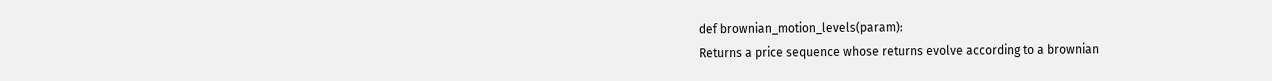def brownian_motion_levels(param):
Returns a price sequence whose returns evolve according to a brownian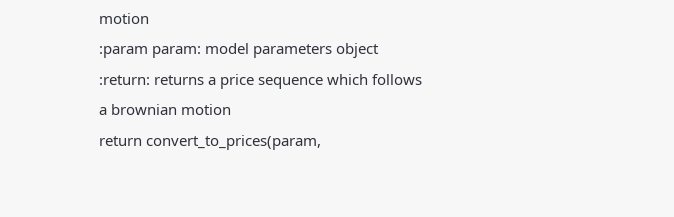motion
:param param: model parameters object
:return: returns a price sequence which follows a brownian motion
return convert_to_prices(param,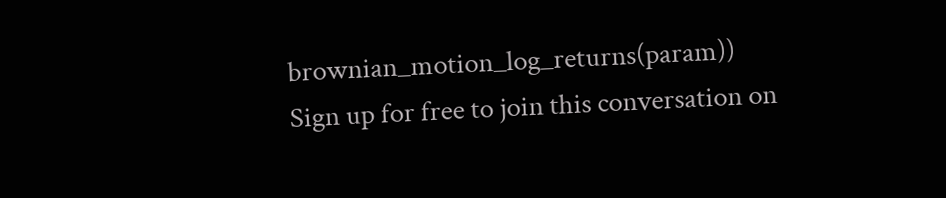brownian_motion_log_returns(param))
Sign up for free to join this conversation on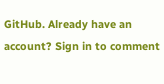GitHub. Already have an account? Sign in to comment